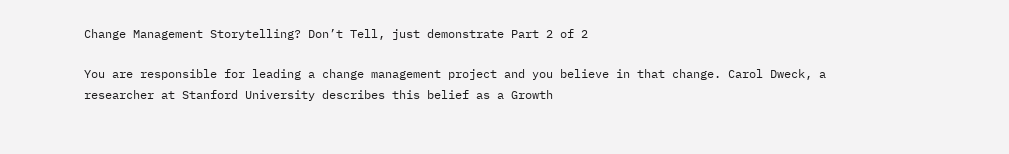Change Management Storytelling? Don’t Tell, just demonstrate Part 2 of 2

You are responsible for leading a change management project and you believe in that change. Carol Dweck, a researcher at Stanford University describes this belief as a Growth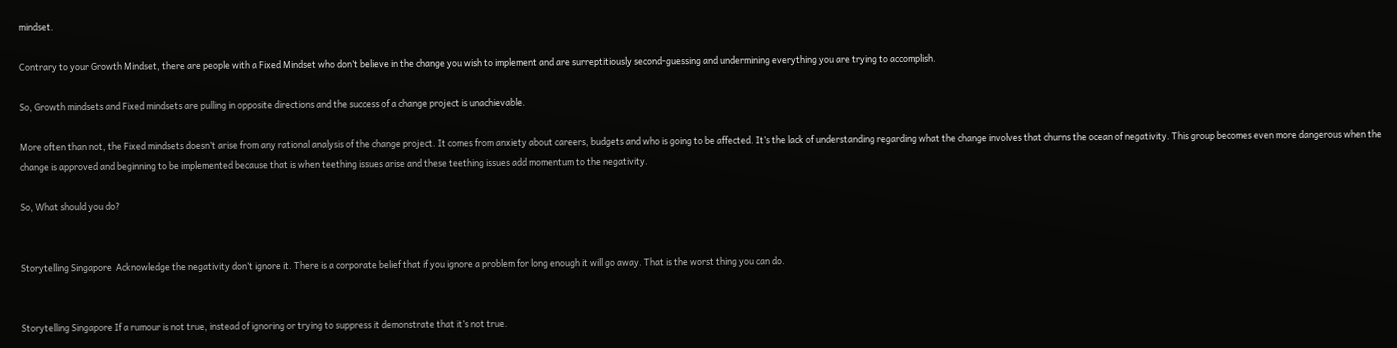mindset.

Contrary to your Growth Mindset, there are people with a Fixed Mindset who don’t believe in the change you wish to implement and are surreptitiously second-guessing and undermining everything you are trying to accomplish.

So, Growth mindsets and Fixed mindsets are pulling in opposite directions and the success of a change project is unachievable.

More often than not, the Fixed mindsets doesn’t arise from any rational analysis of the change project. It comes from anxiety about careers, budgets and who is going to be affected. It’s the lack of understanding regarding what the change involves that churns the ocean of negativity. This group becomes even more dangerous when the change is approved and beginning to be implemented because that is when teething issues arise and these teething issues add momentum to the negativity.

So, What should you do?


Storytelling Singapore  Acknowledge the negativity don’t ignore it. There is a corporate belief that if you ignore a problem for long enough it will go away. That is the worst thing you can do.


Storytelling Singapore If a rumour is not true, instead of ignoring or trying to suppress it demonstrate that it’s not true.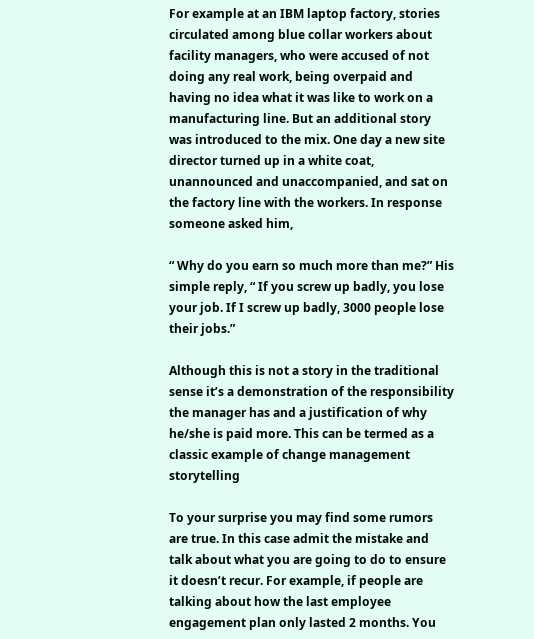For example at an IBM laptop factory, stories circulated among blue collar workers about facility managers, who were accused of not doing any real work, being overpaid and having no idea what it was like to work on a manufacturing line. But an additional story was introduced to the mix. One day a new site director turned up in a white coat, unannounced and unaccompanied, and sat on the factory line with the workers. In response someone asked him,

“ Why do you earn so much more than me?” His simple reply, “ If you screw up badly, you lose your job. If I screw up badly, 3000 people lose their jobs.”

Although this is not a story in the traditional sense it’s a demonstration of the responsibility the manager has and a justification of why he/she is paid more. This can be termed as a classic example of change management storytelling

To your surprise you may find some rumors are true. In this case admit the mistake and talk about what you are going to do to ensure it doesn’t recur. For example, if people are talking about how the last employee engagement plan only lasted 2 months. You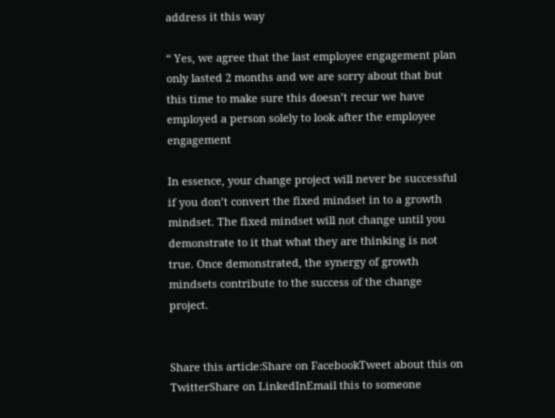address it this way

“ Yes, we agree that the last employee engagement plan only lasted 2 months and we are sorry about that but this time to make sure this doesn’t recur we have employed a person solely to look after the employee engagement

In essence, your change project will never be successful if you don’t convert the fixed mindset in to a growth mindset. The fixed mindset will not change until you demonstrate to it that what they are thinking is not true. Once demonstrated, the synergy of growth mindsets contribute to the success of the change project.


Share this article:Share on FacebookTweet about this on TwitterShare on LinkedInEmail this to someone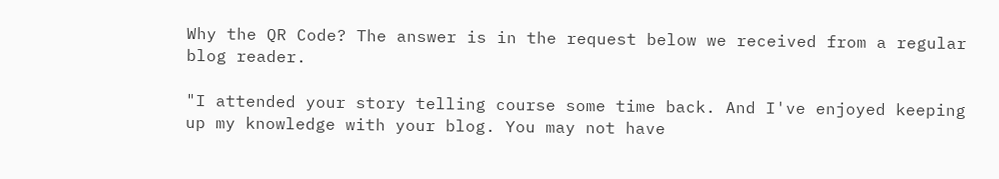Why the QR Code? The answer is in the request below we received from a regular blog reader.

"I attended your story telling course some time back. And I've enjoyed keeping up my knowledge with your blog. You may not have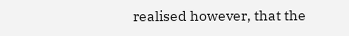realised however, that the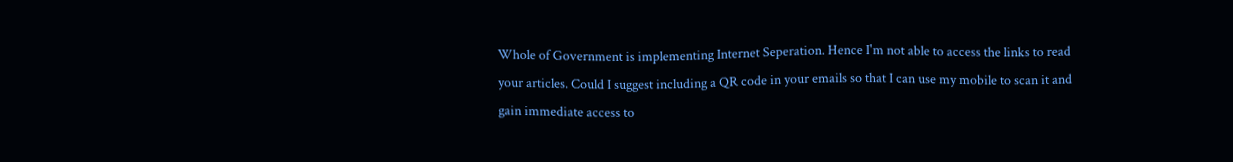Whole of Government is implementing Internet Seperation. Hence I'm not able to access the links to read your articles. Could I suggest including a QR code in your emails so that I can use my mobile to scan it and gain immediate access to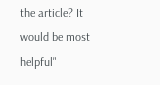the article? It would be most helpful"